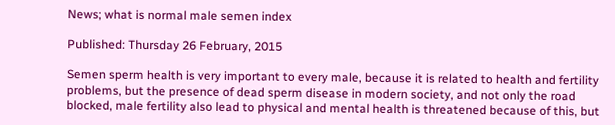News; what is normal male semen index

Published: Thursday 26 February, 2015

Semen sperm health is very important to every male, because it is related to health and fertility problems, but the presence of dead sperm disease in modern society, and not only the road blocked, male fertility also lead to physical and mental health is threatened because of this, but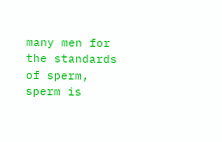many men for the standards of sperm, sperm is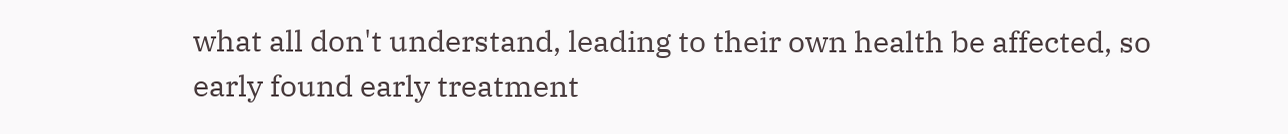what all don't understand, leading to their own health be affected, so early found early treatment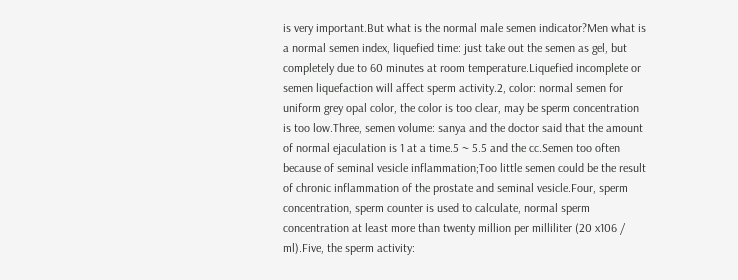is very important.But what is the normal male semen indicator?Men what is a normal semen index, liquefied time: just take out the semen as gel, but completely due to 60 minutes at room temperature.Liquefied incomplete or semen liquefaction will affect sperm activity.2, color: normal semen for uniform grey opal color, the color is too clear, may be sperm concentration is too low.Three, semen volume: sanya and the doctor said that the amount of normal ejaculation is 1 at a time.5 ~ 5.5 and the cc.Semen too often because of seminal vesicle inflammation;Too little semen could be the result of chronic inflammation of the prostate and seminal vesicle.Four, sperm concentration, sperm counter is used to calculate, normal sperm concentration at least more than twenty million per milliliter (20 x106 / ml).Five, the sperm activity: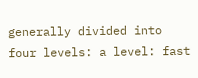generally divided into four levels: a level: fast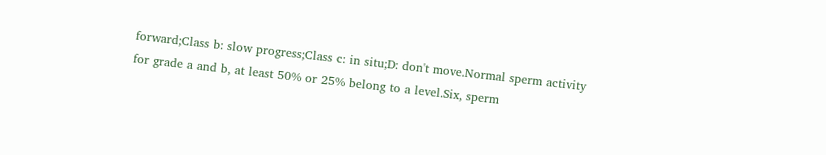forward;Class b: slow progress;Class c: in situ;D: don't move.Normal sperm activity for grade a and b, at least 50% or 25% belong to a level.Six, sperm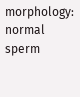morphology: normal sperm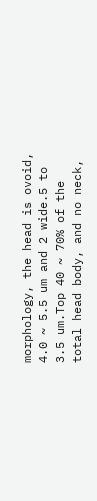morphology, the head is ovoid, 4.0 ~ 5.5 um and 2 wide.5 to 3.5 um.Top 40 ~ 70% of the total head body, and no neck,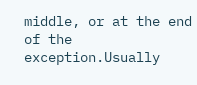middle, or at the end of the exception.Usually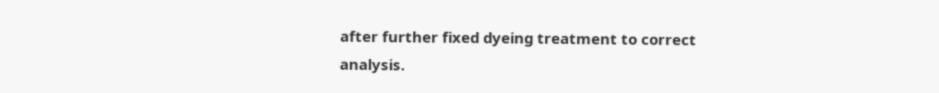after further fixed dyeing treatment to correct analysis.